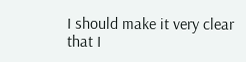I should make it very clear that I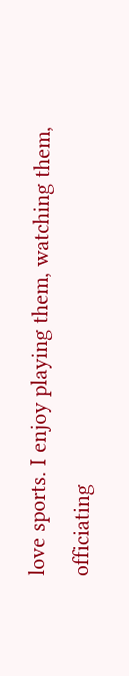love sports. I enjoy playing them, watching them, officiating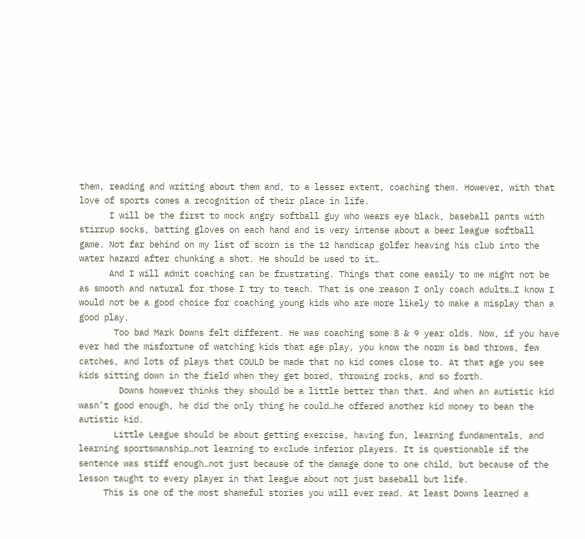them, reading and writing about them and, to a lesser extent, coaching them. However, with that love of sports comes a recognition of their place in life.
      I will be the first to mock angry softball guy who wears eye black, baseball pants with stirrup socks, batting gloves on each hand and is very intense about a beer league softball game. Not far behind on my list of scorn is the 12 handicap golfer heaving his club into the water hazard after chunking a shot. He should be used to it…
      And I will admit coaching can be frustrating. Things that come easily to me might not be as smooth and natural for those I try to teach. That is one reason I only coach adults…I know I would not be a good choice for coaching young kids who are more likely to make a misplay than a good play.
       Too bad Mark Downs felt different. He was coaching some 8 & 9 year olds. Now, if you have ever had the misfortune of watching kids that age play, you know the norm is bad throws, few catches, and lots of plays that COULD be made that no kid comes close to. At that age you see kids sitting down in the field when they get bored, throwing rocks, and so forth.
        Downs however thinks they should be a little better than that. And when an autistic kid wasn’t good enough, he did the only thing he could…he offered another kid money to bean the autistic kid.
       Little League should be about getting exercise, having fun, learning fundamentals, and learning sportsmanship…not learning to exclude inferior players. It is questionable if the sentence was stiff enough…not just because of the damage done to one child, but because of the lesson taught to every player in that league about not just baseball but life.
     This is one of the most shameful stories you will ever read. At least Downs learned a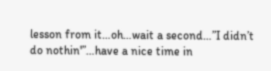lesson from it…oh…wait a second…”I didn’t do nothin'”…have a nice time in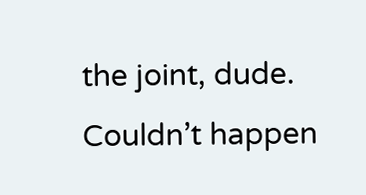the joint, dude. Couldn’t happen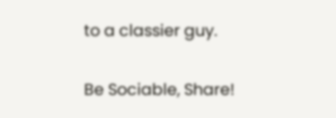to a classier guy.

Be Sociable, Share!